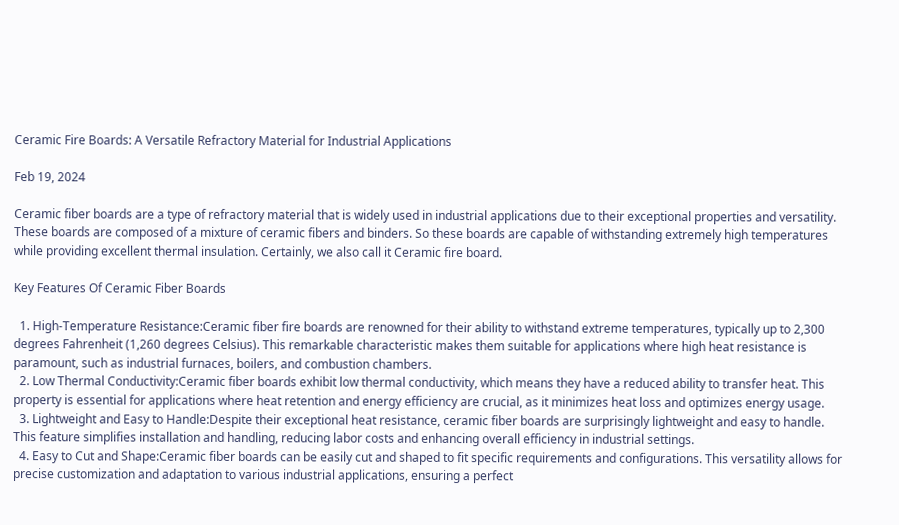Ceramic Fire Boards: A Versatile Refractory Material for Industrial Applications

Feb 19, 2024

Ceramic fiber boards are a type of refractory material that is widely used in industrial applications due to their exceptional properties and versatility. These boards are composed of a mixture of ceramic fibers and binders. So these boards are capable of withstanding extremely high temperatures while providing excellent thermal insulation. Certainly, we also call it Ceramic fire board.

Key Features Of Ceramic Fiber Boards

  1. High-Temperature Resistance:Ceramic fiber fire boards are renowned for their ability to withstand extreme temperatures, typically up to 2,300 degrees Fahrenheit (1,260 degrees Celsius). This remarkable characteristic makes them suitable for applications where high heat resistance is paramount, such as industrial furnaces, boilers, and combustion chambers.
  2. Low Thermal Conductivity:Ceramic fiber boards exhibit low thermal conductivity, which means they have a reduced ability to transfer heat. This property is essential for applications where heat retention and energy efficiency are crucial, as it minimizes heat loss and optimizes energy usage.
  3. Lightweight and Easy to Handle:Despite their exceptional heat resistance, ceramic fiber boards are surprisingly lightweight and easy to handle. This feature simplifies installation and handling, reducing labor costs and enhancing overall efficiency in industrial settings.
  4. Easy to Cut and Shape:Ceramic fiber boards can be easily cut and shaped to fit specific requirements and configurations. This versatility allows for precise customization and adaptation to various industrial applications, ensuring a perfect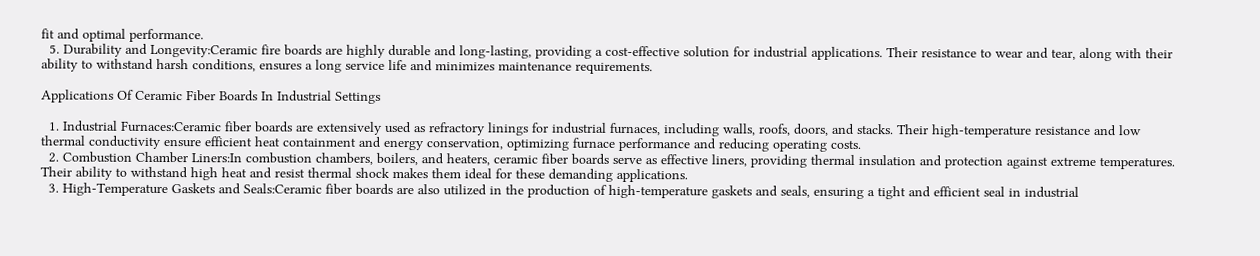fit and optimal performance.
  5. Durability and Longevity:Ceramic fire boards are highly durable and long-lasting, providing a cost-effective solution for industrial applications. Their resistance to wear and tear, along with their ability to withstand harsh conditions, ensures a long service life and minimizes maintenance requirements.

Applications Of Ceramic Fiber Boards In Industrial Settings

  1. Industrial Furnaces:Ceramic fiber boards are extensively used as refractory linings for industrial furnaces, including walls, roofs, doors, and stacks. Their high-temperature resistance and low thermal conductivity ensure efficient heat containment and energy conservation, optimizing furnace performance and reducing operating costs.
  2. Combustion Chamber Liners:In combustion chambers, boilers, and heaters, ceramic fiber boards serve as effective liners, providing thermal insulation and protection against extreme temperatures. Their ability to withstand high heat and resist thermal shock makes them ideal for these demanding applications.
  3. High-Temperature Gaskets and Seals:Ceramic fiber boards are also utilized in the production of high-temperature gaskets and seals, ensuring a tight and efficient seal in industrial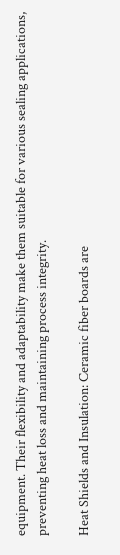equipment. Their flexibility and adaptability make them suitable for various sealing applications, preventing heat loss and maintaining process integrity.

Heat Shields and Insulation: Ceramic fiber boards are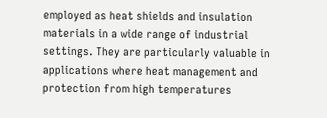employed as heat shields and insulation materials in a wide range of industrial settings. They are particularly valuable in applications where heat management and protection from high temperatures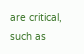are critical, such as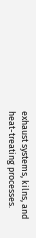exhaust systems, kilns, and heat-treating processes.